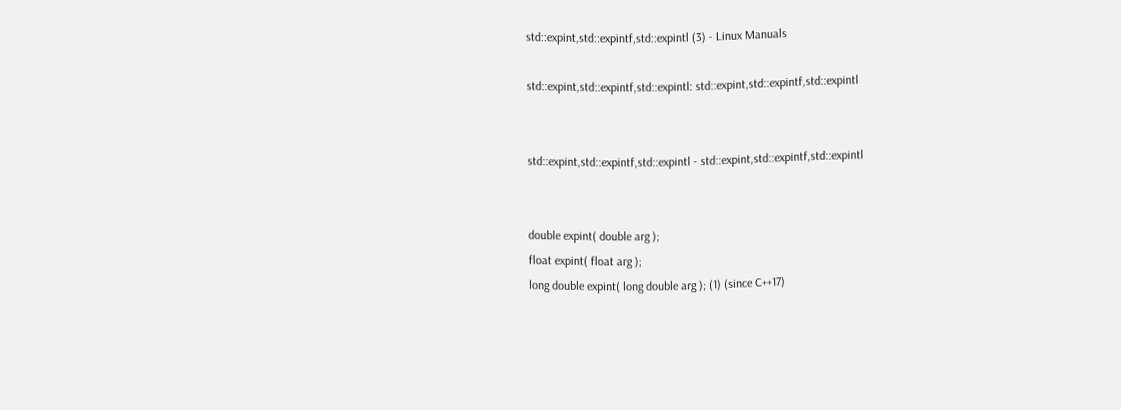std::expint,std::expintf,std::expintl (3) - Linux Manuals

std::expint,std::expintf,std::expintl: std::expint,std::expintf,std::expintl


std::expint,std::expintf,std::expintl - std::expint,std::expintf,std::expintl


double expint( double arg );
float expint( float arg );
long double expint( long double arg ); (1) (since C++17)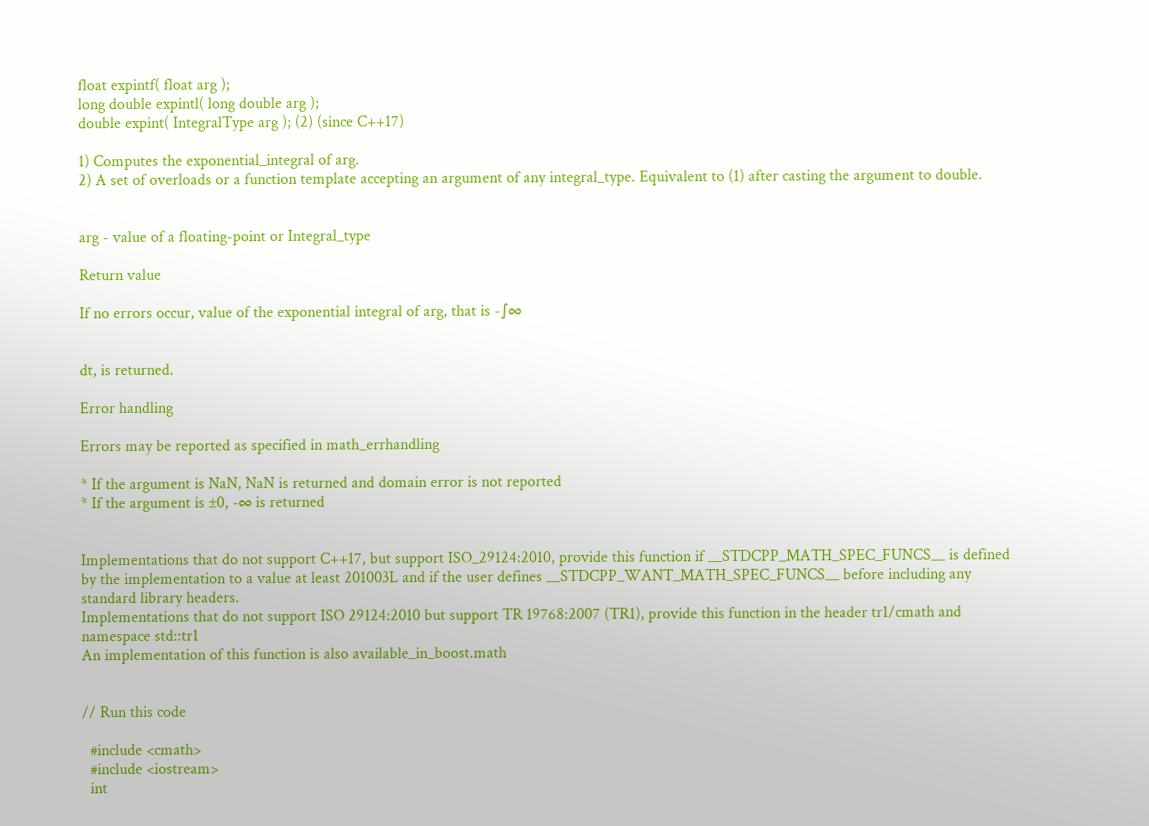float expintf( float arg );
long double expintl( long double arg );
double expint( IntegralType arg ); (2) (since C++17)

1) Computes the exponential_integral of arg.
2) A set of overloads or a function template accepting an argument of any integral_type. Equivalent to (1) after casting the argument to double.


arg - value of a floating-point or Integral_type

Return value

If no errors occur, value of the exponential integral of arg, that is -∫∞


dt, is returned.

Error handling

Errors may be reported as specified in math_errhandling

* If the argument is NaN, NaN is returned and domain error is not reported
* If the argument is ±0, -∞ is returned


Implementations that do not support C++17, but support ISO_29124:2010, provide this function if __STDCPP_MATH_SPEC_FUNCS__ is defined by the implementation to a value at least 201003L and if the user defines __STDCPP_WANT_MATH_SPEC_FUNCS__ before including any standard library headers.
Implementations that do not support ISO 29124:2010 but support TR 19768:2007 (TR1), provide this function in the header tr1/cmath and namespace std::tr1
An implementation of this function is also available_in_boost.math


// Run this code

  #include <cmath>
  #include <iostream>
  int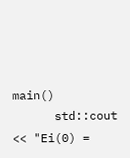main()
      std::cout << "Ei(0) =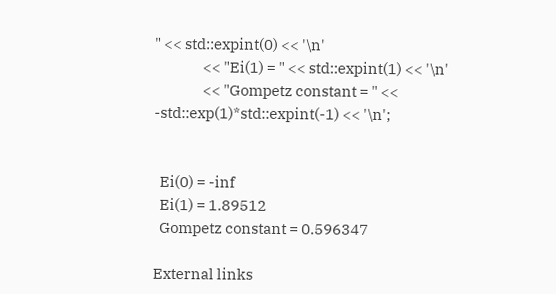" << std::expint(0) << '\n'
                << "Ei(1) = " << std::expint(1) << '\n'
                << "Gompetz constant = " << -std::exp(1)*std::expint(-1) << '\n';


  Ei(0) = -inf
  Ei(1) = 1.89512
  Gompetz constant = 0.596347

External links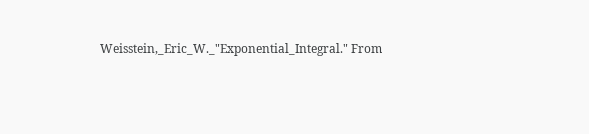Weisstein,_Eric_W._"Exponential_Integral." From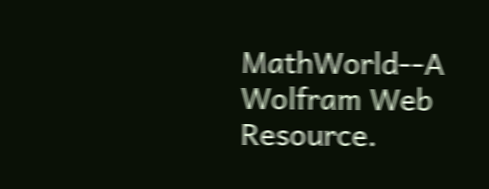MathWorld--A Wolfram Web Resource.